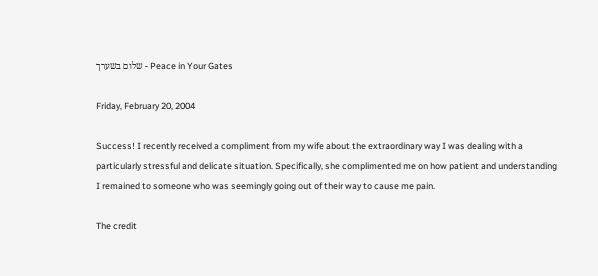שלום בשערך - Peace in Your Gates

Friday, February 20, 2004

Success! I recently received a compliment from my wife about the extraordinary way I was dealing with a particularly stressful and delicate situation. Specifically, she complimented me on how patient and understanding I remained to someone who was seemingly going out of their way to cause me pain.

The credit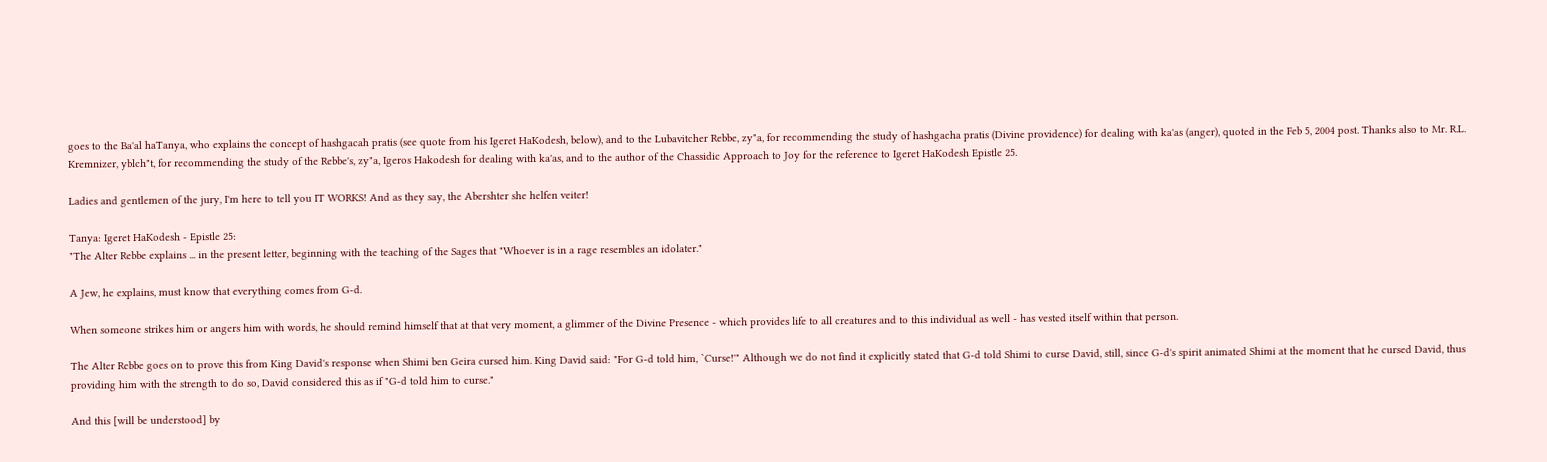goes to the Ba'al haTanya, who explains the concept of hashgacah pratis (see quote from his Igeret HaKodesh, below), and to the Lubavitcher Rebbe, zy"a, for recommending the study of hashgacha pratis (Divine providence) for dealing with ka'as (anger), quoted in the Feb 5, 2004 post. Thanks also to Mr. R.L. Kremnizer, yblch"t, for recommending the study of the Rebbe's, zy"a, Igeros Hakodesh for dealing with ka'as, and to the author of the Chassidic Approach to Joy for the reference to Igeret HaKodesh Epistle 25.

Ladies and gentlemen of the jury, I'm here to tell you IT WORKS! And as they say, the Abershter she helfen veiter!

Tanya: Igeret HaKodesh - Epistle 25:
"The Alter Rebbe explains ... in the present letter, beginning with the teaching of the Sages that "Whoever is in a rage resembles an idolater."

A Jew, he explains, must know that everything comes from G-d.

When someone strikes him or angers him with words, he should remind himself that at that very moment, a glimmer of the Divine Presence - which provides life to all creatures and to this individual as well - has vested itself within that person.

The Alter Rebbe goes on to prove this from King David's response when Shimi ben Geira cursed him. King David said: "For G-d told him, `Curse!'" Although we do not find it explicitly stated that G-d told Shimi to curse David, still, since G-d's spirit animated Shimi at the moment that he cursed David, thus providing him with the strength to do so, David considered this as if "G-d told him to curse."

And this [will be understood] by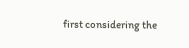first considering the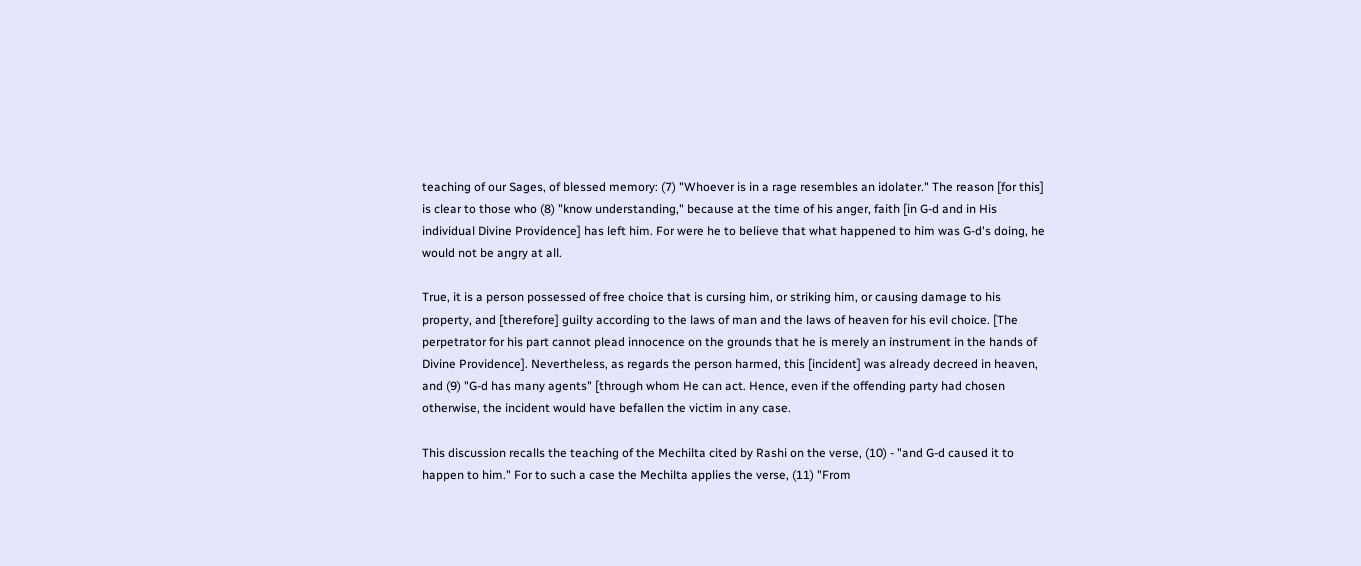teaching of our Sages, of blessed memory: (7) "Whoever is in a rage resembles an idolater." The reason [for this] is clear to those who (8) "know understanding," because at the time of his anger, faith [in G-d and in His individual Divine Providence] has left him. For were he to believe that what happened to him was G-d's doing, he would not be angry at all.

True, it is a person possessed of free choice that is cursing him, or striking him, or causing damage to his property, and [therefore] guilty according to the laws of man and the laws of heaven for his evil choice. [The perpetrator for his part cannot plead innocence on the grounds that he is merely an instrument in the hands of Divine Providence]. Nevertheless, as regards the person harmed, this [incident] was already decreed in heaven, and (9) "G-d has many agents" [through whom He can act. Hence, even if the offending party had chosen otherwise, the incident would have befallen the victim in any case.

This discussion recalls the teaching of the Mechilta cited by Rashi on the verse, (10) - "and G-d caused it to happen to him." For to such a case the Mechilta applies the verse, (11) "From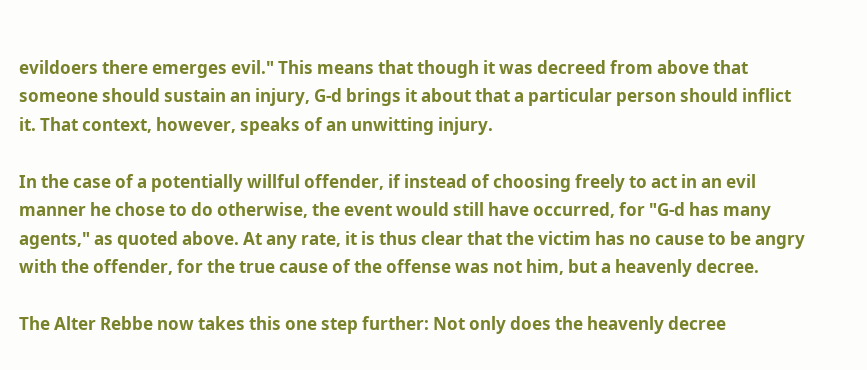evildoers there emerges evil." This means that though it was decreed from above that someone should sustain an injury, G-d brings it about that a particular person should inflict it. That context, however, speaks of an unwitting injury.

In the case of a potentially willful offender, if instead of choosing freely to act in an evil manner he chose to do otherwise, the event would still have occurred, for "G-d has many agents," as quoted above. At any rate, it is thus clear that the victim has no cause to be angry with the offender, for the true cause of the offense was not him, but a heavenly decree.

The Alter Rebbe now takes this one step further: Not only does the heavenly decree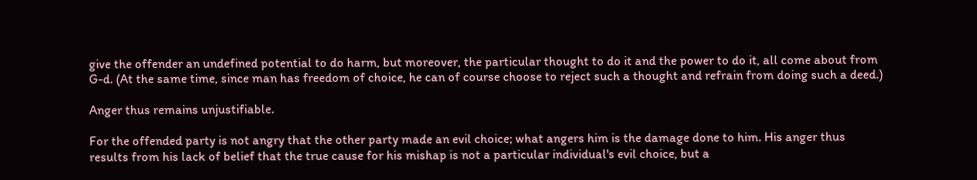give the offender an undefined potential to do harm, but moreover, the particular thought to do it and the power to do it, all come about from G-d. (At the same time, since man has freedom of choice, he can of course choose to reject such a thought and refrain from doing such a deed.)

Anger thus remains unjustifiable.

For the offended party is not angry that the other party made an evil choice; what angers him is the damage done to him. His anger thus results from his lack of belief that the true cause for his mishap is not a particular individual's evil choice, but a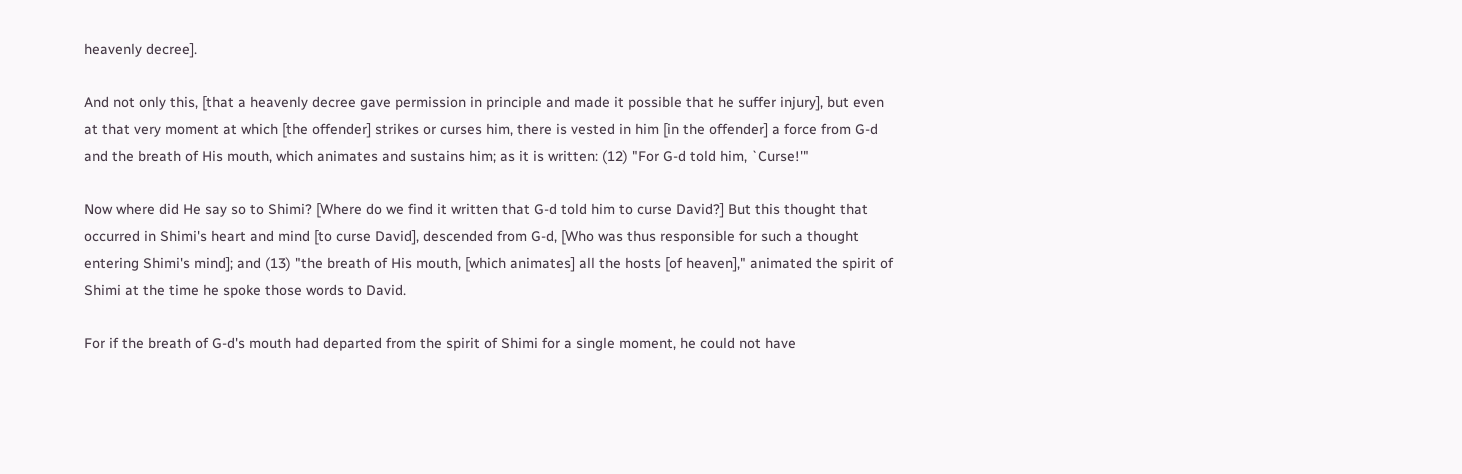heavenly decree].

And not only this, [that a heavenly decree gave permission in principle and made it possible that he suffer injury], but even at that very moment at which [the offender] strikes or curses him, there is vested in him [in the offender] a force from G-d and the breath of His mouth, which animates and sustains him; as it is written: (12) "For G-d told him, `Curse!'"

Now where did He say so to Shimi? [Where do we find it written that G-d told him to curse David?] But this thought that occurred in Shimi's heart and mind [to curse David], descended from G-d, [Who was thus responsible for such a thought entering Shimi's mind]; and (13) "the breath of His mouth, [which animates] all the hosts [of heaven]," animated the spirit of Shimi at the time he spoke those words to David.

For if the breath of G-d's mouth had departed from the spirit of Shimi for a single moment, he could not have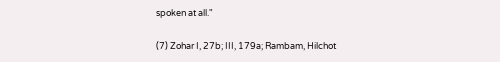spoken at all."

(7) Zohar I, 27b; III, 179a; Rambam, Hilchot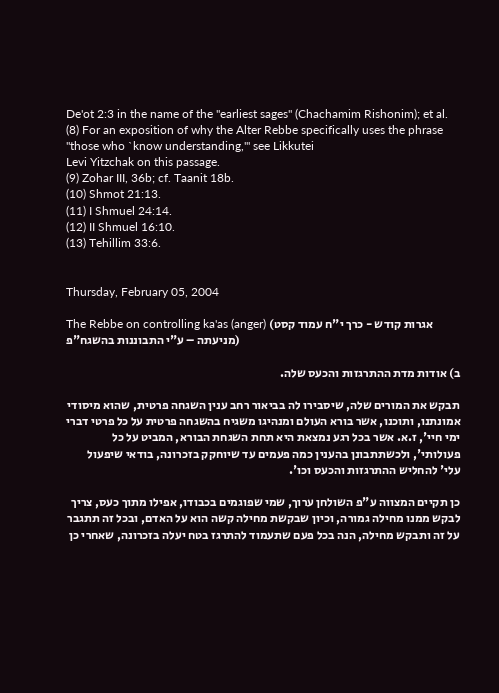De'ot 2:3 in the name of the "earliest sages" (Chachamim Rishonim); et al.
(8) For an exposition of why the Alter Rebbe specifically uses the phrase "those who `know understanding,'" see Likkutei
Levi Yitzchak on this passage.
(9) Zohar III, 36b; cf. Taanit 18b.
(10) Shmot 21:13.
(11) I Shmuel 24:14.
(12) II Shmuel 16:10.
(13) Tehillim 33:6.


Thursday, February 05, 2004

The Rebbe on controlling ka'as (anger) (אגרות קודש - כרך י"ח עמוד קסט מניעתה – ע"י התבוננות בהשגח"פ)

ב) אודות מדת ההתרגזות והכעס שלה.

תבקש את המורים שלה, שיסבירו לה בביאור רחב ענין השגחה פרטית, שהוא מיסודי אמונתנו, ותוכנו, אשר בורא העולם ומנהיגו משגיח בהשגחה פרטית על כל פרטי דברי ימי חיי', ז.א. אשר בכל רגע נמצאת היא תחת השגחת הבורא, המביט על כל פעולותי', ולכשתתבונן בהענין כמה פעמים עד שיוחקק בזכרונה, בודאי שיפעול עלי' להחליש ההתרגזות והכעס וכו'.

כן תקיים המצווה ע"פ השולחן ערוך, שמי שפוגמים בכבודו, אפילו מתוך כעס, צריך לבקש ממנו מחילה גמורה, וכיון שבקשת מחילה קשה הוא על האדם, ובכל זה תתגבר על זה ותבקש מחילה, הנה בכל פעם שתעמוד להתרגז בטח יעלה בזכרונה, שאחרי כן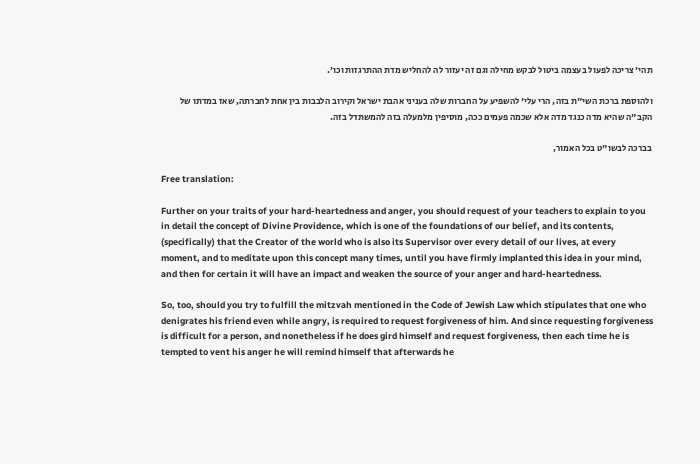תהי' צריכה לפעול בעצמה ביטול לבקש מחילה וגם זה יעזור לה להחליש מדת ההתרגזות וכו'.

ולהוספת ברכת השי"ת בזה, הרי עלי' להשפיע על החברות שלה בעניני אהבת ישראל וקירוב הלבבות בין אחת לחברתה, שאז במדתו של הקב"ה שהיא מדה כנגד מדה אלא שכמה פעמים ככה, מוסיפין מלמעלה בזה להמשתדל בזה.

בברכה לבשו"ט בכל האמור,

Free translation:

Further on your traits of your hard-heartedness and anger, you should request of your teachers to explain to you in detail the concept of Divine Providence, which is one of the foundations of our belief, and its contents, (specifically) that the Creator of the world who is also its Supervisor over every detail of our lives, at every moment, and to meditate upon this concept many times, until you have firmly implanted this idea in your mind, and then for certain it will have an impact and weaken the source of your anger and hard-heartedness.

So, too, should you try to fulfill the mitzvah mentioned in the Code of Jewish Law which stipulates that one who denigrates his friend even while angry, is required to request forgiveness of him. And since requesting forgiveness is difficult for a person, and nonetheless if he does gird himself and request forgiveness, then each time he is tempted to vent his anger he will remind himself that afterwards he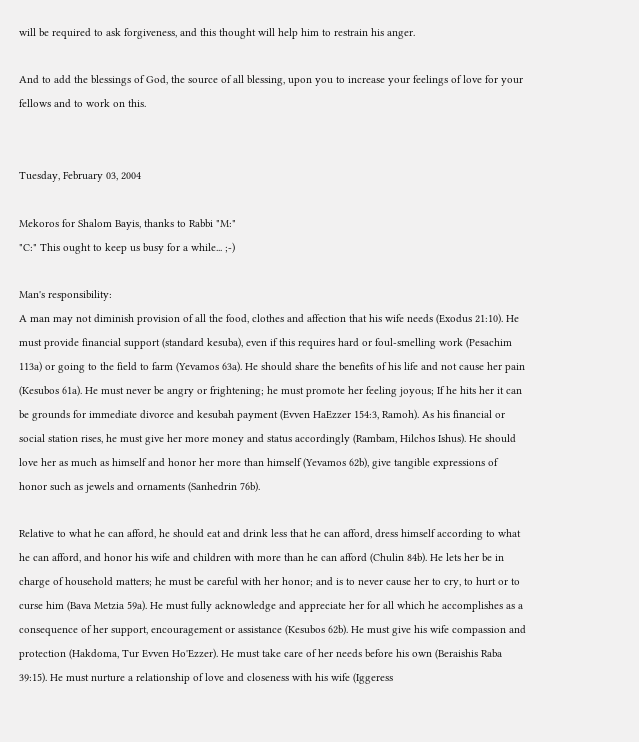will be required to ask forgiveness, and this thought will help him to restrain his anger.

And to add the blessings of God, the source of all blessing, upon you to increase your feelings of love for your fellows and to work on this.


Tuesday, February 03, 2004

Mekoros for Shalom Bayis, thanks to Rabbi "M:"
"C:" This ought to keep us busy for a while... ;-)

Man's responsibility:
A man may not diminish provision of all the food, clothes and affection that his wife needs (Exodus 21:10). He must provide financial support (standard kesuba), even if this requires hard or foul-smelling work (Pesachim 113a) or going to the field to farm (Yevamos 63a). He should share the benefits of his life and not cause her pain (Kesubos 61a). He must never be angry or frightening; he must promote her feeling joyous; If he hits her it can be grounds for immediate divorce and kesubah payment (Evven HaEzzer 154:3, Ramoh). As his financial or social station rises, he must give her more money and status accordingly (Rambam, Hilchos Ishus). He should love her as much as himself and honor her more than himself (Yevamos 62b), give tangible expressions of honor such as jewels and ornaments (Sanhedrin 76b).

Relative to what he can afford, he should eat and drink less that he can afford, dress himself according to what he can afford, and honor his wife and children with more than he can afford (Chulin 84b). He lets her be in charge of household matters; he must be careful with her honor; and is to never cause her to cry, to hurt or to curse him (Bava Metzia 59a). He must fully acknowledge and appreciate her for all which he accomplishes as a consequence of her support, encouragement or assistance (Kesubos 62b). He must give his wife compassion and protection (Hakdoma, Tur Evven Ho'Ezzer). He must take care of her needs before his own (Beraishis Raba 39:15). He must nurture a relationship of love and closeness with his wife (Iggeress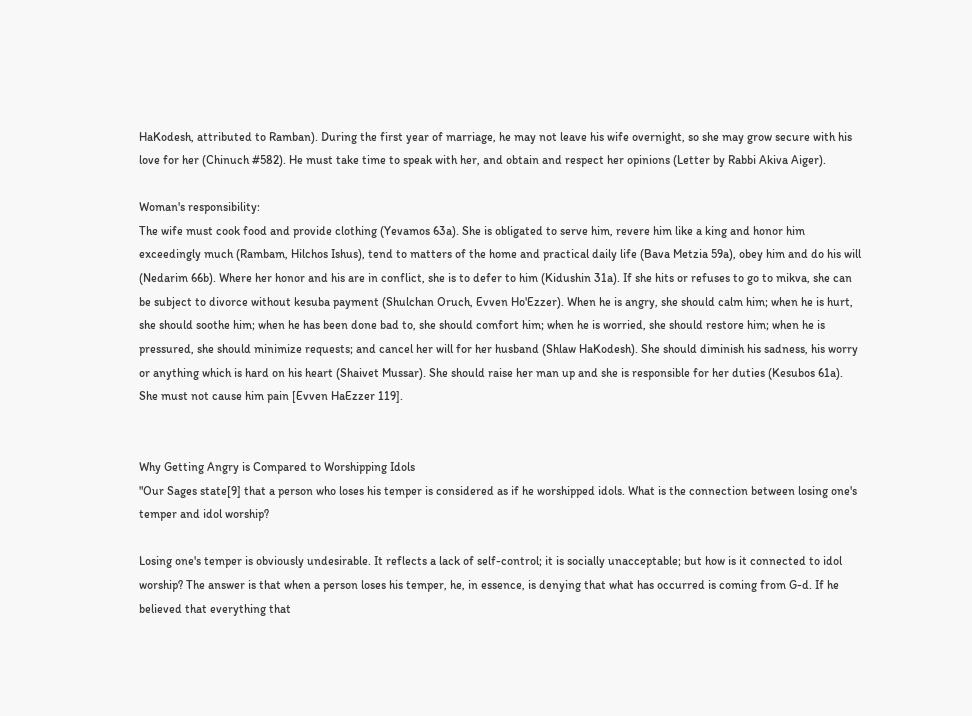HaKodesh, attributed to Ramban). During the first year of marriage, he may not leave his wife overnight, so she may grow secure with his love for her (Chinuch #582). He must take time to speak with her, and obtain and respect her opinions (Letter by Rabbi Akiva Aiger).

Woman's responsibility:
The wife must cook food and provide clothing (Yevamos 63a). She is obligated to serve him, revere him like a king and honor him exceedingly much (Rambam, Hilchos Ishus), tend to matters of the home and practical daily life (Bava Metzia 59a), obey him and do his will (Nedarim 66b). Where her honor and his are in conflict, she is to defer to him (Kidushin 31a). If she hits or refuses to go to mikva, she can be subject to divorce without kesuba payment (Shulchan Oruch, Evven Ho'Ezzer). When he is angry, she should calm him; when he is hurt, she should soothe him; when he has been done bad to, she should comfort him; when he is worried, she should restore him; when he is pressured, she should minimize requests; and cancel her will for her husband (Shlaw HaKodesh). She should diminish his sadness, his worry or anything which is hard on his heart (Shaivet Mussar). She should raise her man up and she is responsible for her duties (Kesubos 61a). She must not cause him pain [Evven HaEzzer 119].


Why Getting Angry is Compared to Worshipping Idols
"Our Sages state[9] that a person who loses his temper is considered as if he worshipped idols. What is the connection between losing one's temper and idol worship?

Losing one's temper is obviously undesirable. It reflects a lack of self-control; it is socially unacceptable; but how is it connected to idol worship? The answer is that when a person loses his temper, he, in essence, is denying that what has occurred is coming from G-d. If he believed that everything that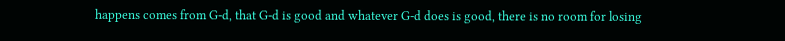happens comes from G-d, that G-d is good and whatever G-d does is good, there is no room for losing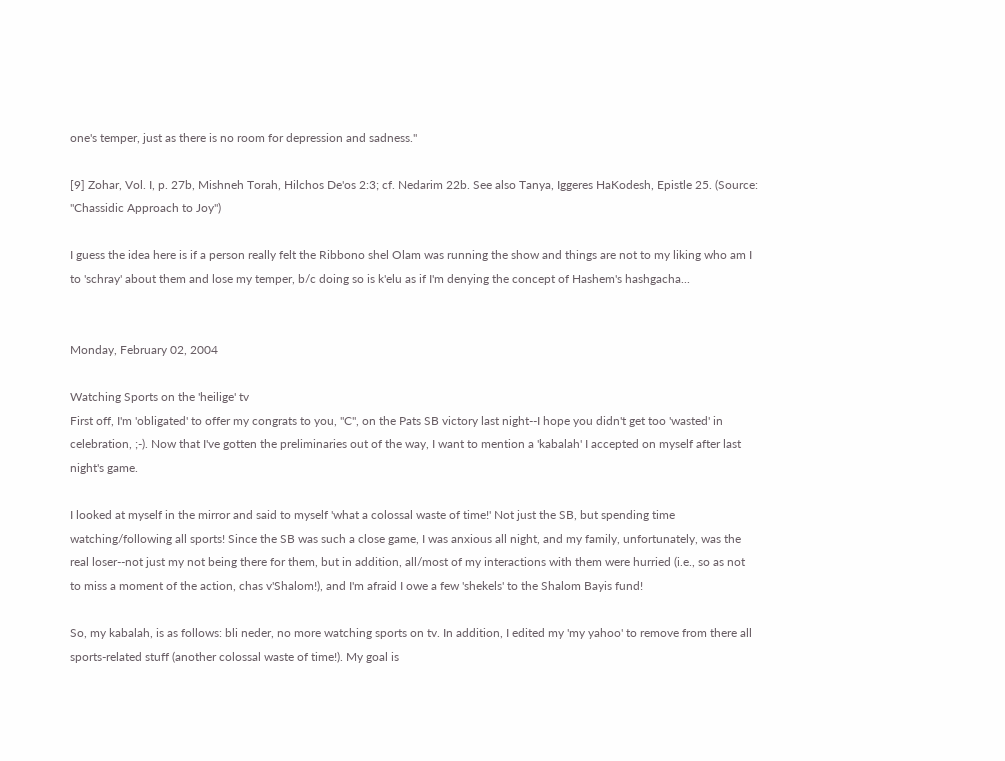one's temper, just as there is no room for depression and sadness."

[9] Zohar, Vol. I, p. 27b, Mishneh Torah, Hilchos De'os 2:3; cf. Nedarim 22b. See also Tanya, Iggeres HaKodesh, Epistle 25. (Source: "Chassidic Approach to Joy")

I guess the idea here is if a person really felt the Ribbono shel Olam was running the show and things are not to my liking who am I to 'schray' about them and lose my temper, b/c doing so is k'elu as if I'm denying the concept of Hashem's hashgacha...


Monday, February 02, 2004

Watching Sports on the 'heilige' tv
First off, I'm 'obligated' to offer my congrats to you, "C", on the Pats SB victory last night--I hope you didn't get too 'wasted' in celebration, ;-). Now that I've gotten the preliminaries out of the way, I want to mention a 'kabalah' I accepted on myself after last night's game.

I looked at myself in the mirror and said to myself 'what a colossal waste of time!' Not just the SB, but spending time watching/following all sports! Since the SB was such a close game, I was anxious all night, and my family, unfortunately, was the real loser--not just my not being there for them, but in addition, all/most of my interactions with them were hurried (i.e., so as not to miss a moment of the action, chas v'Shalom!), and I'm afraid I owe a few 'shekels' to the Shalom Bayis fund!

So, my kabalah, is as follows: bli neder, no more watching sports on tv. In addition, I edited my 'my yahoo' to remove from there all sports-related stuff (another colossal waste of time!). My goal is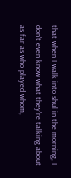that when I walk into shul in the morning, I don't even know what they're talking about as far as who played whom,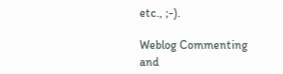etc., ;-).

Weblog Commenting and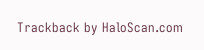Trackback by HaloScan.com